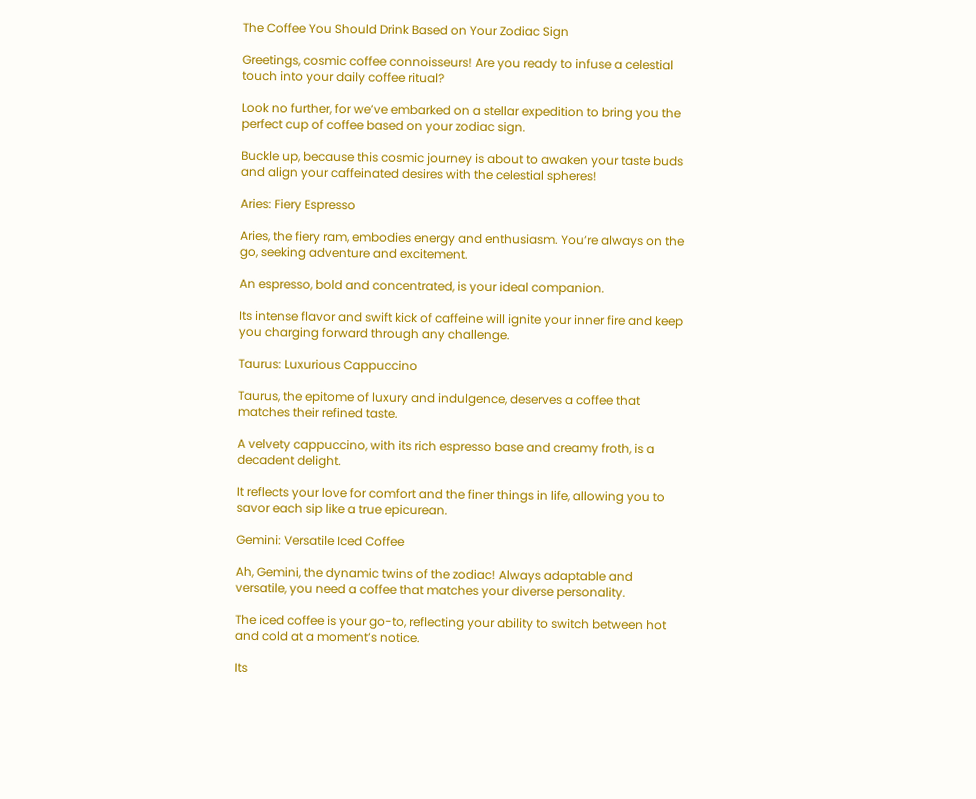The Coffee You Should Drink Based on Your Zodiac Sign

Greetings, cosmic coffee connoisseurs! Are you ready to infuse a celestial touch into your daily coffee ritual?

Look no further, for we’ve embarked on a stellar expedition to bring you the perfect cup of coffee based on your zodiac sign.

Buckle up, because this cosmic journey is about to awaken your taste buds and align your caffeinated desires with the celestial spheres!

Aries: Fiery Espresso

Aries, the fiery ram, embodies energy and enthusiasm. You’re always on the go, seeking adventure and excitement.

An espresso, bold and concentrated, is your ideal companion.

Its intense flavor and swift kick of caffeine will ignite your inner fire and keep you charging forward through any challenge.

Taurus: Luxurious Cappuccino

Taurus, the epitome of luxury and indulgence, deserves a coffee that matches their refined taste.

A velvety cappuccino, with its rich espresso base and creamy froth, is a decadent delight.

It reflects your love for comfort and the finer things in life, allowing you to savor each sip like a true epicurean.

Gemini: Versatile Iced Coffee

Ah, Gemini, the dynamic twins of the zodiac! Always adaptable and versatile, you need a coffee that matches your diverse personality.

The iced coffee is your go-to, reflecting your ability to switch between hot and cold at a moment’s notice.

Its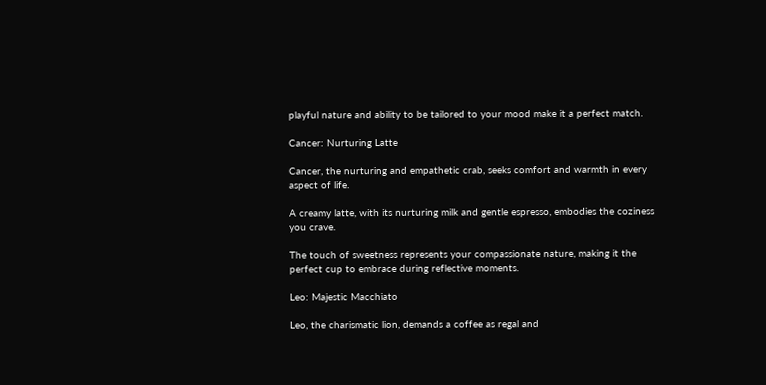playful nature and ability to be tailored to your mood make it a perfect match.

Cancer: Nurturing Latte

Cancer, the nurturing and empathetic crab, seeks comfort and warmth in every aspect of life.

A creamy latte, with its nurturing milk and gentle espresso, embodies the coziness you crave.

The touch of sweetness represents your compassionate nature, making it the perfect cup to embrace during reflective moments.

Leo: Majestic Macchiato

Leo, the charismatic lion, demands a coffee as regal and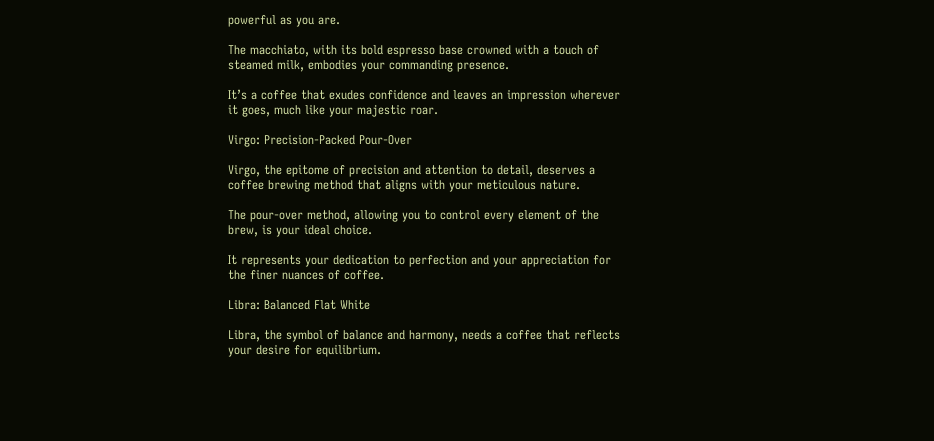powerful as you are.

The macchiato, with its bold espresso base crowned with a touch of steamed milk, embodies your commanding presence.

It’s a coffee that exudes confidence and leaves an impression wherever it goes, much like your majestic roar.

Virgo: Precision-Packed Pour-Over

Virgo, the epitome of precision and attention to detail, deserves a coffee brewing method that aligns with your meticulous nature.

The pour-over method, allowing you to control every element of the brew, is your ideal choice.

It represents your dedication to perfection and your appreciation for the finer nuances of coffee.

Libra: Balanced Flat White

Libra, the symbol of balance and harmony, needs a coffee that reflects your desire for equilibrium.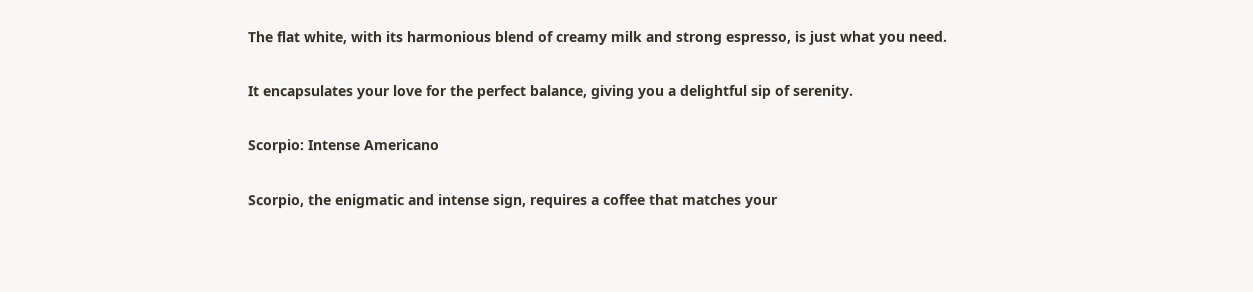The flat white, with its harmonious blend of creamy milk and strong espresso, is just what you need.

It encapsulates your love for the perfect balance, giving you a delightful sip of serenity.

Scorpio: Intense Americano

Scorpio, the enigmatic and intense sign, requires a coffee that matches your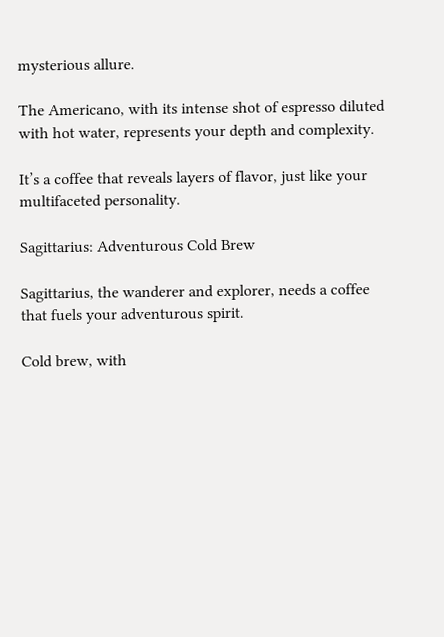mysterious allure.

The Americano, with its intense shot of espresso diluted with hot water, represents your depth and complexity.

It’s a coffee that reveals layers of flavor, just like your multifaceted personality.

Sagittarius: Adventurous Cold Brew

Sagittarius, the wanderer and explorer, needs a coffee that fuels your adventurous spirit.

Cold brew, with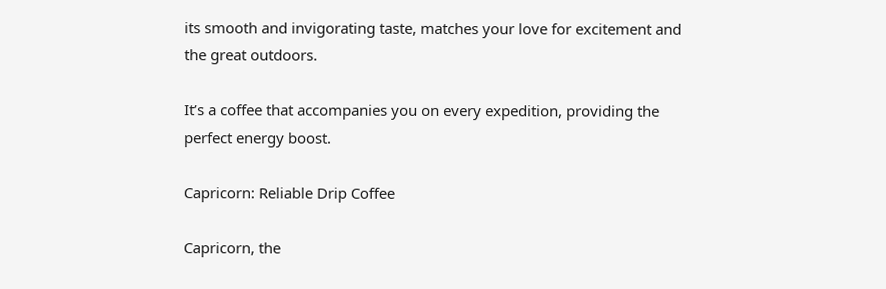its smooth and invigorating taste, matches your love for excitement and the great outdoors.

It’s a coffee that accompanies you on every expedition, providing the perfect energy boost.

Capricorn: Reliable Drip Coffee

Capricorn, the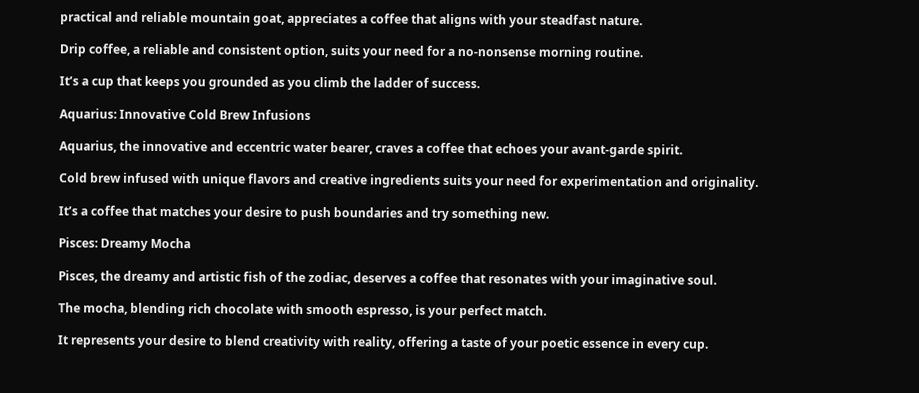practical and reliable mountain goat, appreciates a coffee that aligns with your steadfast nature.

Drip coffee, a reliable and consistent option, suits your need for a no-nonsense morning routine.

It’s a cup that keeps you grounded as you climb the ladder of success.

Aquarius: Innovative Cold Brew Infusions

Aquarius, the innovative and eccentric water bearer, craves a coffee that echoes your avant-garde spirit.

Cold brew infused with unique flavors and creative ingredients suits your need for experimentation and originality.

It’s a coffee that matches your desire to push boundaries and try something new.

Pisces: Dreamy Mocha

Pisces, the dreamy and artistic fish of the zodiac, deserves a coffee that resonates with your imaginative soul.

The mocha, blending rich chocolate with smooth espresso, is your perfect match.

It represents your desire to blend creativity with reality, offering a taste of your poetic essence in every cup.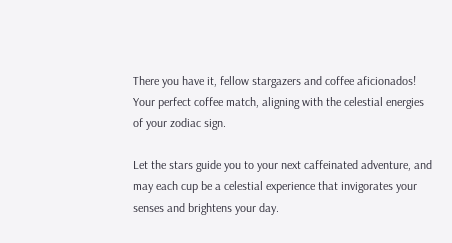There you have it, fellow stargazers and coffee aficionados! Your perfect coffee match, aligning with the celestial energies of your zodiac sign.

Let the stars guide you to your next caffeinated adventure, and may each cup be a celestial experience that invigorates your senses and brightens your day.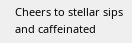Cheers to stellar sips and caffeinated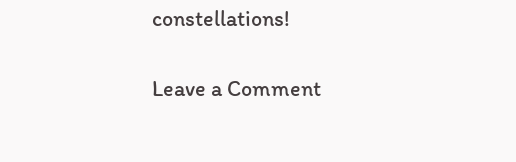constellations!

Leave a Comment